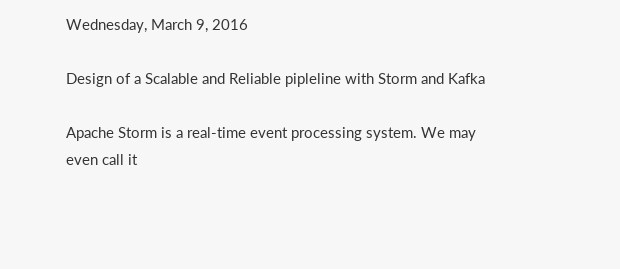Wednesday, March 9, 2016

Design of a Scalable and Reliable pipleline with Storm and Kafka

Apache Storm is a real-time event processing system. We may even call it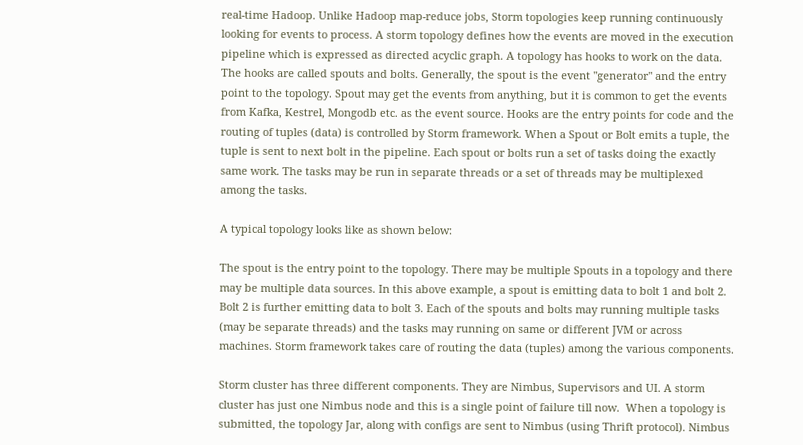real-time Hadoop. Unlike Hadoop map-reduce jobs, Storm topologies keep running continuously looking for events to process. A storm topology defines how the events are moved in the execution pipeline which is expressed as directed acyclic graph. A topology has hooks to work on the data. The hooks are called spouts and bolts. Generally, the spout is the event "generator" and the entry point to the topology. Spout may get the events from anything, but it is common to get the events from Kafka, Kestrel, Mongodb etc. as the event source. Hooks are the entry points for code and the routing of tuples (data) is controlled by Storm framework. When a Spout or Bolt emits a tuple, the tuple is sent to next bolt in the pipeline. Each spout or bolts run a set of tasks doing the exactly same work. The tasks may be run in separate threads or a set of threads may be multiplexed among the tasks.

A typical topology looks like as shown below:

The spout is the entry point to the topology. There may be multiple Spouts in a topology and there may be multiple data sources. In this above example, a spout is emitting data to bolt 1 and bolt 2. Bolt 2 is further emitting data to bolt 3. Each of the spouts and bolts may running multiple tasks (may be separate threads) and the tasks may running on same or different JVM or across machines. Storm framework takes care of routing the data (tuples) among the various components.

Storm cluster has three different components. They are Nimbus, Supervisors and UI. A storm cluster has just one Nimbus node and this is a single point of failure till now.  When a topology is submitted, the topology Jar, along with configs are sent to Nimbus (using Thrift protocol). Nimbus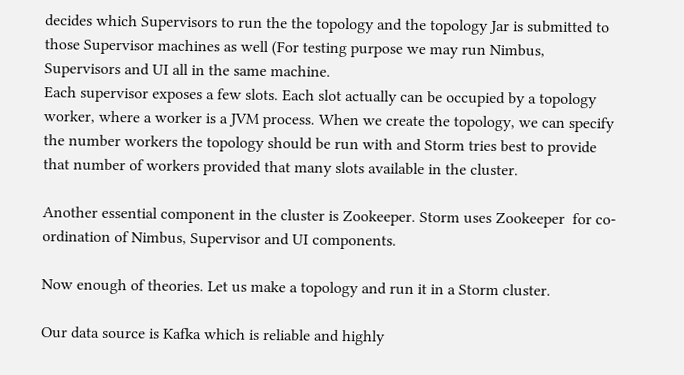decides which Supervisors to run the the topology and the topology Jar is submitted to those Supervisor machines as well (For testing purpose we may run Nimbus, Supervisors and UI all in the same machine.
Each supervisor exposes a few slots. Each slot actually can be occupied by a topology worker, where a worker is a JVM process. When we create the topology, we can specify the number workers the topology should be run with and Storm tries best to provide that number of workers provided that many slots available in the cluster.

Another essential component in the cluster is Zookeeper. Storm uses Zookeeper  for co-ordination of Nimbus, Supervisor and UI components.

Now enough of theories. Let us make a topology and run it in a Storm cluster.

Our data source is Kafka which is reliable and highly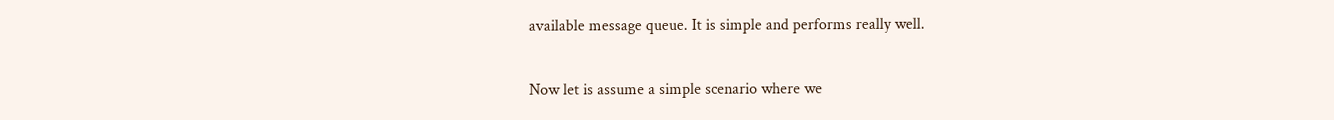available message queue. It is simple and performs really well.

Now let is assume a simple scenario where we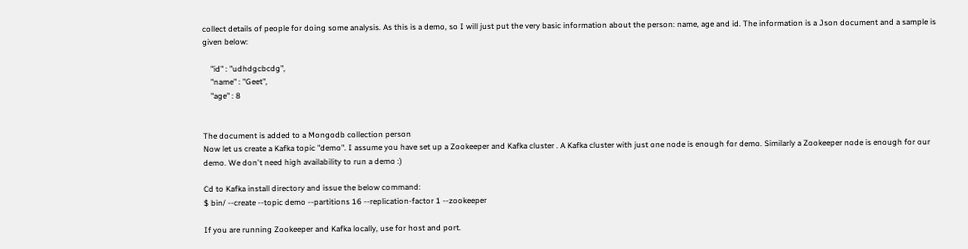collect details of people for doing some analysis. As this is a demo, so I will just put the very basic information about the person: name, age and id. The information is a Json document and a sample is given below:

    "id" : "udhdgcbcdg",
    "name" : "Geet",
    "age" : 8


The document is added to a Mongodb collection person
Now let us create a Kafka topic "demo". I assume you have set up a Zookeeper and Kafka cluster . A Kafka cluster with just one node is enough for demo. Similarly a Zookeeper node is enough for our demo. We don't need high availability to run a demo :)

Cd to Kafka install directory and issue the below command:
$ bin/ --create --topic demo --partitions 16 --replication-factor 1 --zookeeper

If you are running Zookeeper and Kafka locally, use for host and port.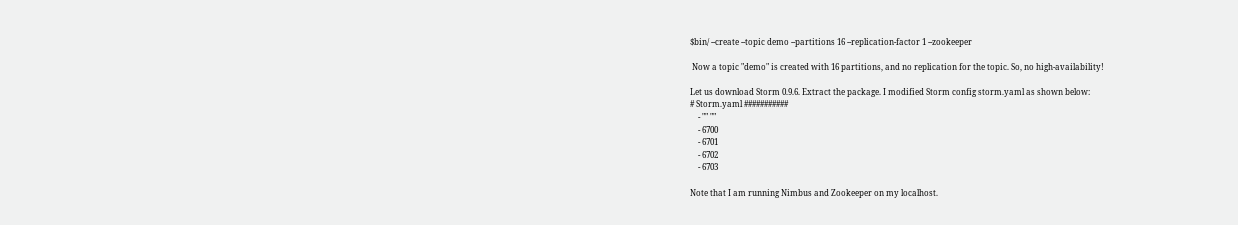$bin/ --create --topic demo --partitions 16 --replication-factor 1 --zookeeper

 Now a topic "demo" is created with 16 partitions, and no replication for the topic. So, no high-availability!

Let us download Storm 0.9.6. Extract the package. I modified Storm config storm.yaml as shown below:
# Storm.yaml ###########
    - "" ""
    - 6700
    - 6701
    - 6702
    - 6703

Note that I am running Nimbus and Zookeeper on my localhost.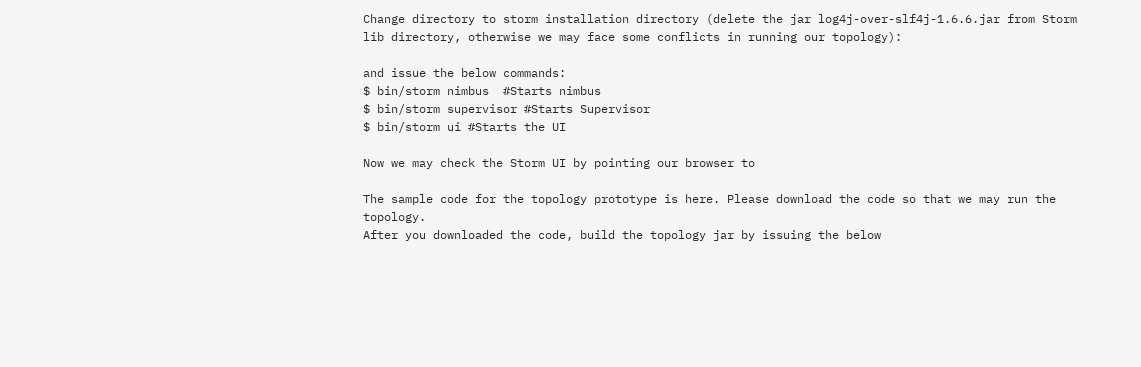Change directory to storm installation directory (delete the jar log4j-over-slf4j-1.6.6.jar from Storm lib directory, otherwise we may face some conflicts in running our topology):

and issue the below commands:
$ bin/storm nimbus  #Starts nimbus
$ bin/storm supervisor #Starts Supervisor
$ bin/storm ui #Starts the UI

Now we may check the Storm UI by pointing our browser to

The sample code for the topology prototype is here. Please download the code so that we may run the topology.
After you downloaded the code, build the topology jar by issuing the below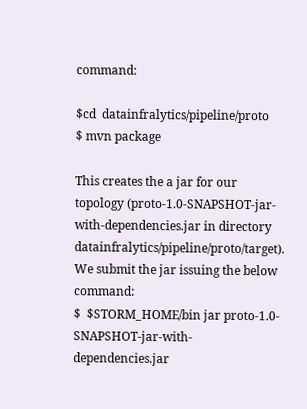command:

$cd  datainfralytics/pipeline/proto
$ mvn package

This creates the a jar for our topology (proto-1.0-SNAPSHOT-jar-with-dependencies.jar in directory datainfralytics/pipeline/proto/target).
We submit the jar issuing the below command:
$  $STORM_HOME/bin jar proto-1.0-SNAPSHOT-jar-with-dependencies.jar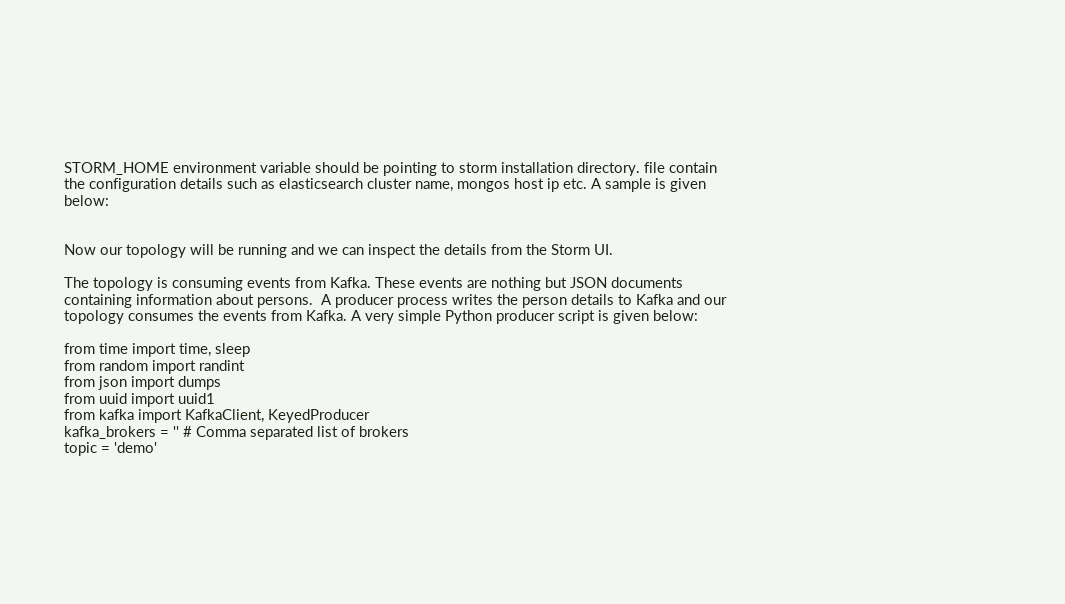STORM_HOME environment variable should be pointing to storm installation directory. file contain the configuration details such as elasticsearch cluster name, mongos host ip etc. A sample is given below:


Now our topology will be running and we can inspect the details from the Storm UI.

The topology is consuming events from Kafka. These events are nothing but JSON documents containing information about persons.  A producer process writes the person details to Kafka and our topology consumes the events from Kafka. A very simple Python producer script is given below:

from time import time, sleep
from random import randint
from json import dumps
from uuid import uuid1
from kafka import KafkaClient, KeyedProducer
kafka_brokers = '' # Comma separated list of brokers
topic = 'demo'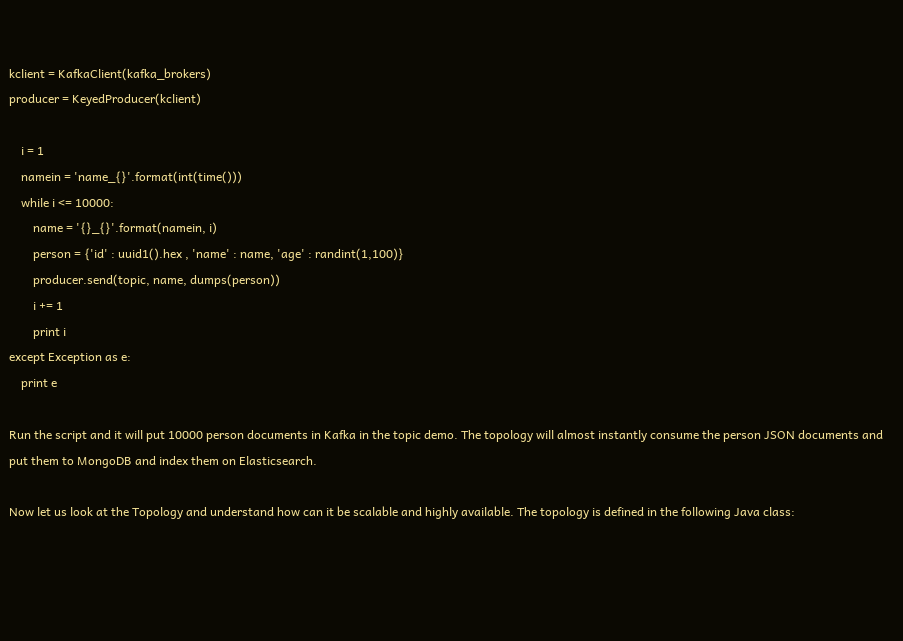kclient = KafkaClient(kafka_brokers)
producer = KeyedProducer(kclient)

    i = 1
    namein = 'name_{}'.format(int(time()))
    while i <= 10000:
        name = '{}_{}'.format(namein, i)
        person = {'id' : uuid1().hex , 'name' : name, 'age' : randint(1,100)}
        producer.send(topic, name, dumps(person))
        i += 1
        print i
except Exception as e:
    print e

Run the script and it will put 10000 person documents in Kafka in the topic demo. The topology will almost instantly consume the person JSON documents and put them to MongoDB and index them on Elasticsearch.

Now let us look at the Topology and understand how can it be scalable and highly available. The topology is defined in the following Java class: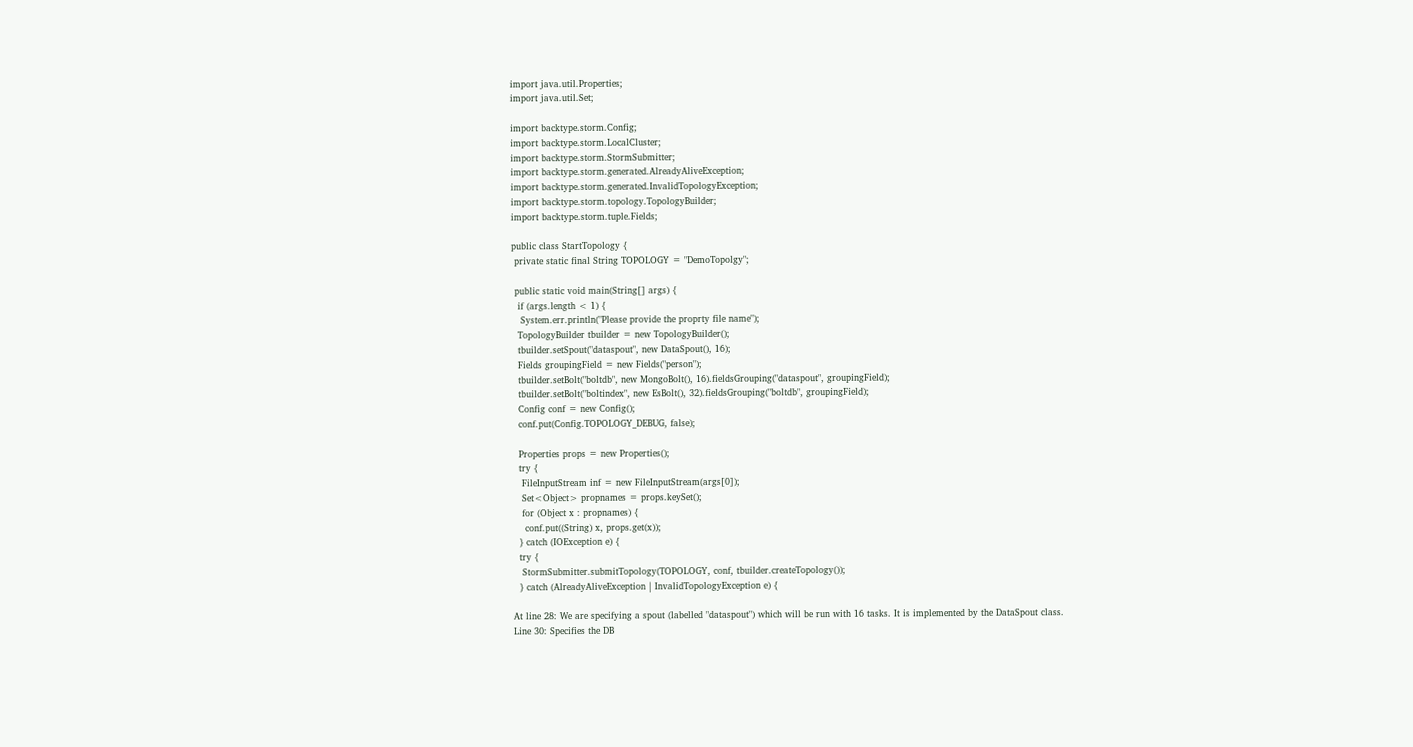import java.util.Properties;
import java.util.Set;

import backtype.storm.Config;
import backtype.storm.LocalCluster;
import backtype.storm.StormSubmitter;
import backtype.storm.generated.AlreadyAliveException;
import backtype.storm.generated.InvalidTopologyException;
import backtype.storm.topology.TopologyBuilder;
import backtype.storm.tuple.Fields;

public class StartTopology {
 private static final String TOPOLOGY = "DemoTopolgy";

 public static void main(String[] args) {
  if (args.length < 1) {
   System.err.println("Please provide the proprty file name");
  TopologyBuilder tbuilder = new TopologyBuilder();
  tbuilder.setSpout("dataspout", new DataSpout(), 16);
  Fields groupingField = new Fields("person");
  tbuilder.setBolt("boltdb", new MongoBolt(), 16).fieldsGrouping("dataspout", groupingField);
  tbuilder.setBolt("boltindex", new EsBolt(), 32).fieldsGrouping("boltdb", groupingField);
  Config conf = new Config();
  conf.put(Config.TOPOLOGY_DEBUG, false);

  Properties props = new Properties();
  try {
   FileInputStream inf = new FileInputStream(args[0]);
   Set<Object> propnames = props.keySet();
   for (Object x : propnames) {
    conf.put((String) x, props.get(x));
  } catch (IOException e) {
  try {
   StormSubmitter.submitTopology(TOPOLOGY, conf, tbuilder.createTopology());
  } catch (AlreadyAliveException | InvalidTopologyException e) {

At line 28: We are specifying a spout (labelled "dataspout") which will be run with 16 tasks. It is implemented by the DataSpout class.
Line 30: Specifies the DB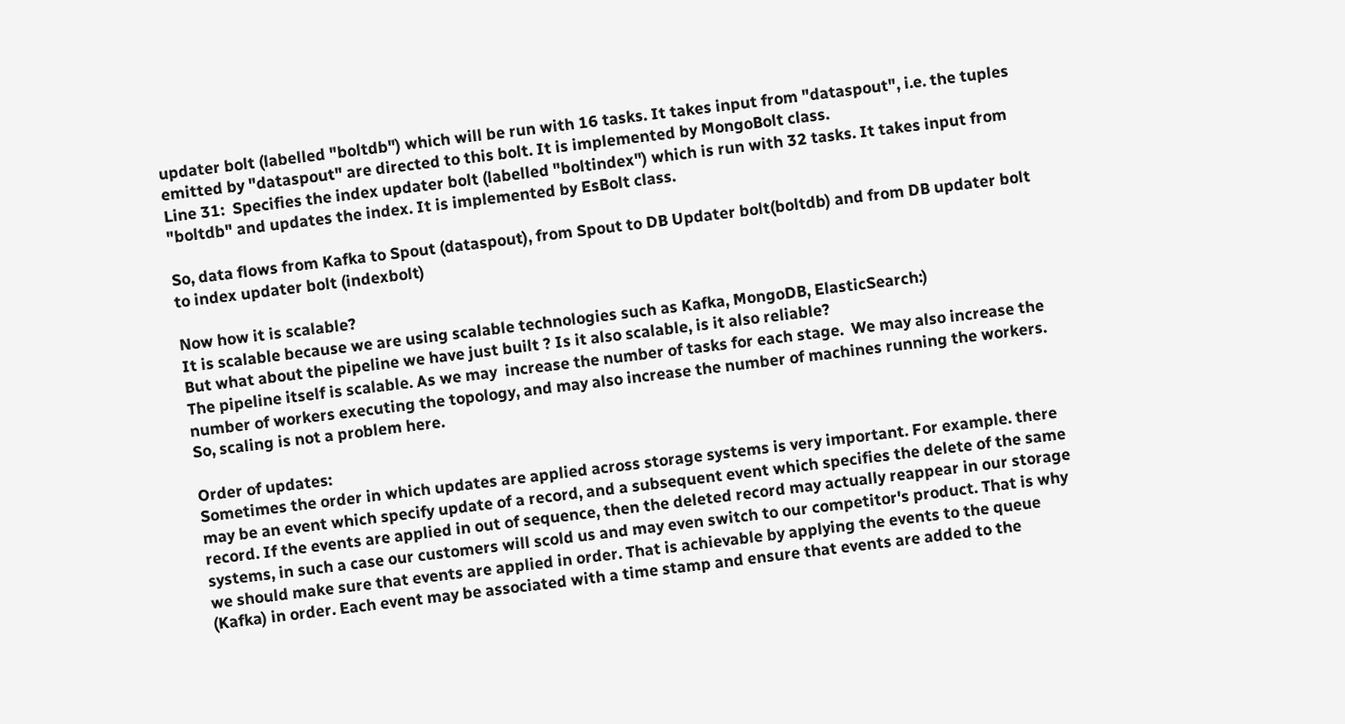updater bolt (labelled "boltdb") which will be run with 16 tasks. It takes input from "dataspout", i.e. the tuples emitted by "dataspout" are directed to this bolt. It is implemented by MongoBolt class.
Line 31:  Specifies the index updater bolt (labelled "boltindex") which is run with 32 tasks. It takes input from "boltdb" and updates the index. It is implemented by EsBolt class.

So, data flows from Kafka to Spout (dataspout), from Spout to DB Updater bolt(boltdb) and from DB updater bolt to index updater bolt (indexbolt)

Now how it is scalable?
It is scalable because we are using scalable technologies such as Kafka, MongoDB, ElasticSearch:)
But what about the pipeline we have just built ? Is it also scalable, is it also reliable?
The pipeline itself is scalable. As we may  increase the number of tasks for each stage.  We may also increase the number of workers executing the topology, and may also increase the number of machines running the workers. So, scaling is not a problem here.

Order of updates:
Sometimes the order in which updates are applied across storage systems is very important. For example. there may be an event which specify update of a record, and a subsequent event which specifies the delete of the same record. If the events are applied in out of sequence, then the deleted record may actually reappear in our storage systems, in such a case our customers will scold us and may even switch to our competitor's product. That is why we should make sure that events are applied in order. That is achievable by applying the events to the queue (Kafka) in order. Each event may be associated with a time stamp and ensure that events are added to the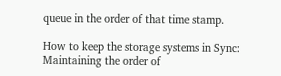queue in the order of that time stamp.

How to keep the storage systems in Sync:
Maintaining the order of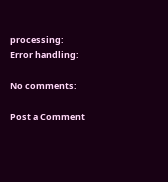processing:
Error handling:

No comments:

Post a Comment